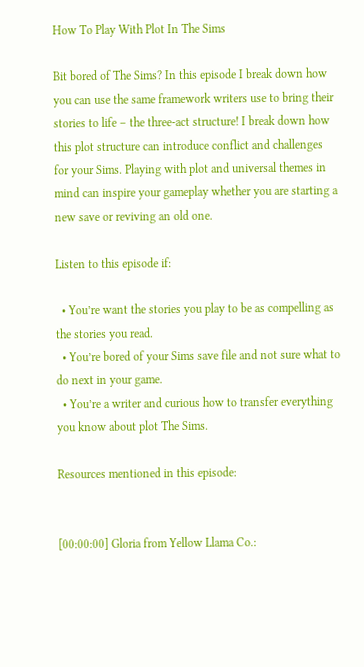How To Play With Plot In The Sims

Bit bored of The Sims? In this episode I break down how you can use the same framework writers use to bring their stories to life – the three-act structure! I break down how this plot structure can introduce conflict and challenges for your Sims. Playing with plot and universal themes in mind can inspire your gameplay whether you are starting a new save or reviving an old one.

Listen to this episode if:

  • You’re want the stories you play to be as compelling as the stories you read.
  • You’re bored of your Sims save file and not sure what to do next in your game.
  • You’re a writer and curious how to transfer everything you know about plot The Sims.

Resources mentioned in this episode:


[00:00:00] Gloria from Yellow Llama Co.: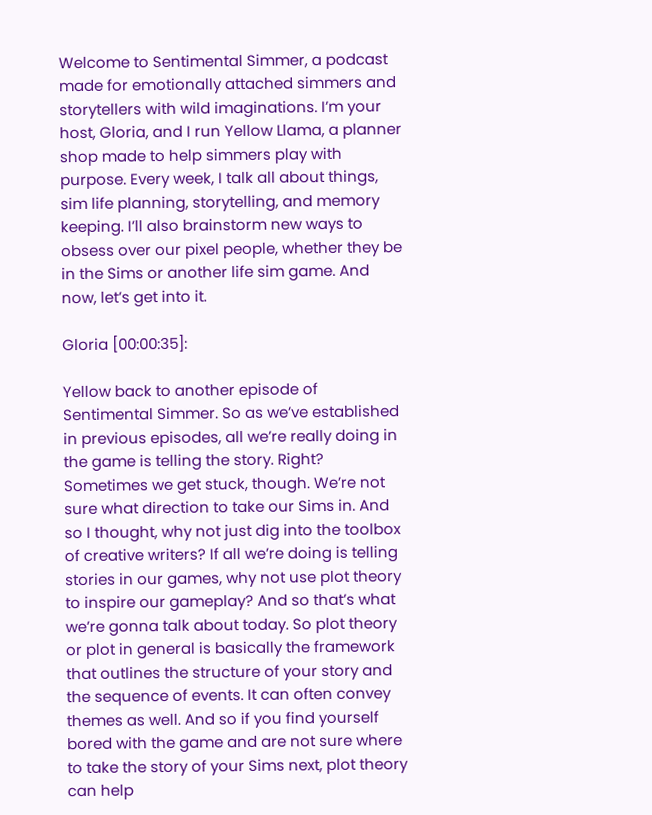Welcome to Sentimental Simmer, a podcast made for emotionally attached simmers and storytellers with wild imaginations. I’m your host, Gloria, and I run Yellow Llama, a planner shop made to help simmers play with purpose. Every week, I talk all about things, sim life planning, storytelling, and memory keeping. I’ll also brainstorm new ways to obsess over our pixel people, whether they be in the Sims or another life sim game. And now, let’s get into it.

Gloria [00:00:35]:

Yellow back to another episode of Sentimental Simmer. So as we’ve established in previous episodes, all we’re really doing in the game is telling the story. Right? Sometimes we get stuck, though. We’re not sure what direction to take our Sims in. And so I thought, why not just dig into the toolbox of creative writers? If all we’re doing is telling stories in our games, why not use plot theory to inspire our gameplay? And so that’s what we’re gonna talk about today. So plot theory or plot in general is basically the framework that outlines the structure of your story and the sequence of events. It can often convey themes as well. And so if you find yourself bored with the game and are not sure where to take the story of your Sims next, plot theory can help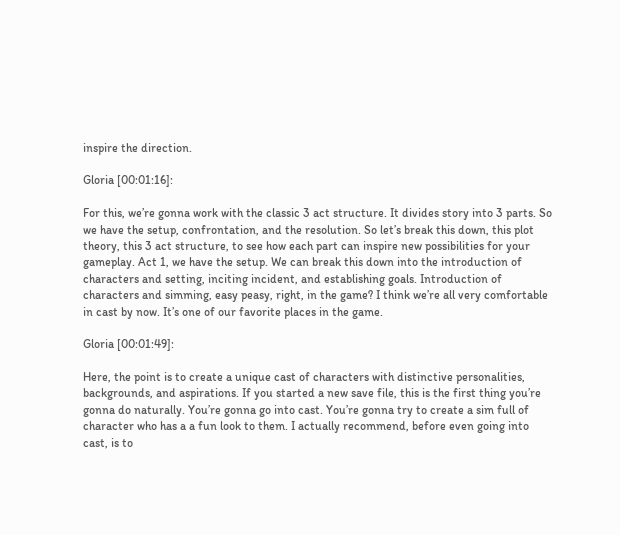inspire the direction.

Gloria [00:01:16]:

For this, we’re gonna work with the classic 3 act structure. It divides story into 3 parts. So we have the setup, confrontation, and the resolution. So let’s break this down, this plot theory, this 3 act structure, to see how each part can inspire new possibilities for your gameplay. Act 1, we have the setup. We can break this down into the introduction of characters and setting, inciting incident, and establishing goals. Introduction of characters and simming, easy peasy, right, in the game? I think we’re all very comfortable in cast by now. It’s one of our favorite places in the game.

Gloria [00:01:49]:

Here, the point is to create a unique cast of characters with distinctive personalities, backgrounds, and aspirations. If you started a new save file, this is the first thing you’re gonna do naturally. You’re gonna go into cast. You’re gonna try to create a sim full of character who has a a fun look to them. I actually recommend, before even going into cast, is to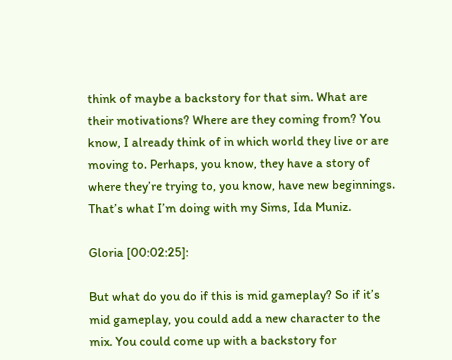think of maybe a backstory for that sim. What are their motivations? Where are they coming from? You know, I already think of in which world they live or are moving to. Perhaps, you know, they have a story of where they’re trying to, you know, have new beginnings. That’s what I’m doing with my Sims, Ida Muniz.

Gloria [00:02:25]:

But what do you do if this is mid gameplay? So if it’s mid gameplay, you could add a new character to the mix. You could come up with a backstory for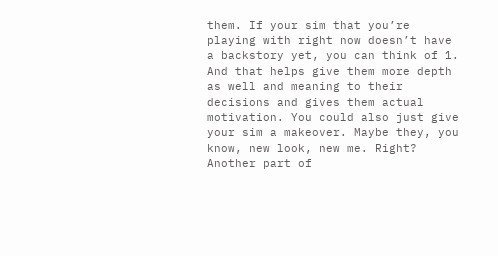them. If your sim that you’re playing with right now doesn’t have a backstory yet, you can think of 1. And that helps give them more depth as well and meaning to their decisions and gives them actual motivation. You could also just give your sim a makeover. Maybe they, you know, new look, new me. Right? Another part of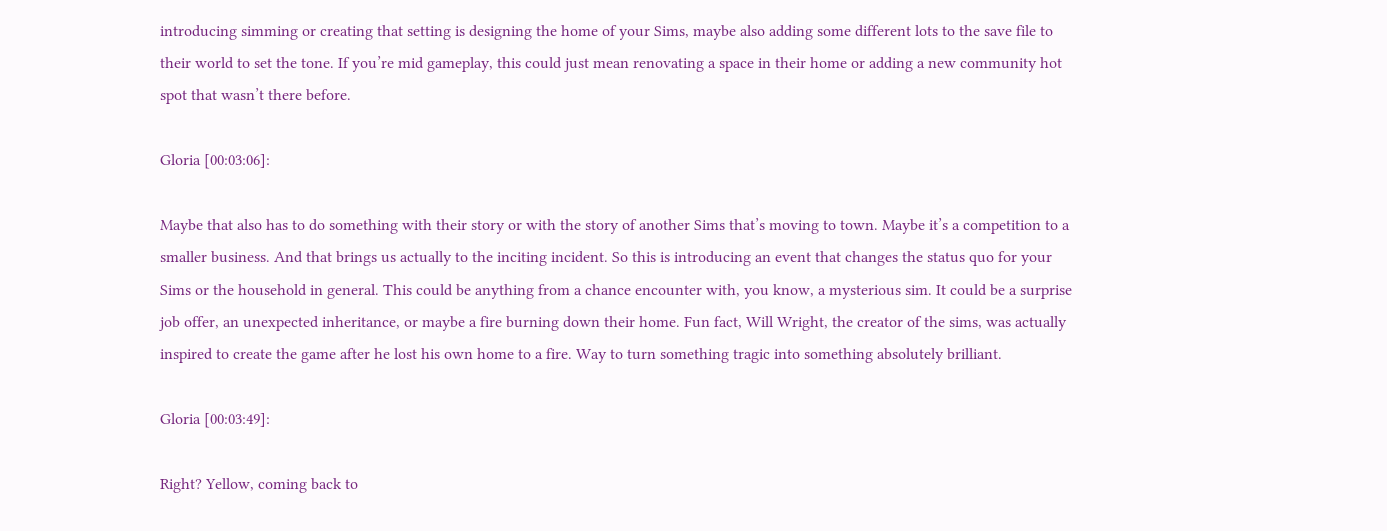introducing simming or creating that setting is designing the home of your Sims, maybe also adding some different lots to the save file to their world to set the tone. If you’re mid gameplay, this could just mean renovating a space in their home or adding a new community hot spot that wasn’t there before.

Gloria [00:03:06]:

Maybe that also has to do something with their story or with the story of another Sims that’s moving to town. Maybe it’s a competition to a smaller business. And that brings us actually to the inciting incident. So this is introducing an event that changes the status quo for your Sims or the household in general. This could be anything from a chance encounter with, you know, a mysterious sim. It could be a surprise job offer, an unexpected inheritance, or maybe a fire burning down their home. Fun fact, Will Wright, the creator of the sims, was actually inspired to create the game after he lost his own home to a fire. Way to turn something tragic into something absolutely brilliant.

Gloria [00:03:49]:

Right? Yellow, coming back to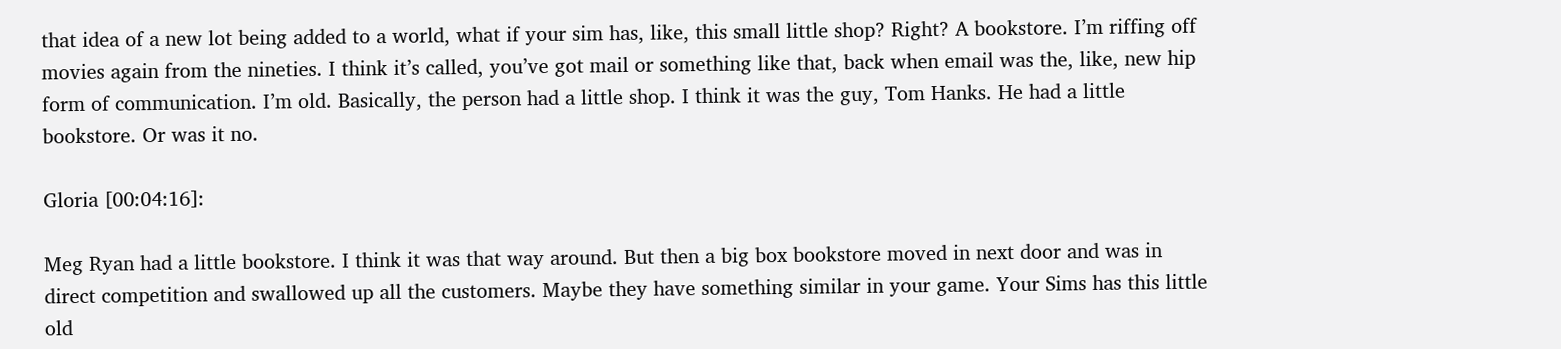that idea of a new lot being added to a world, what if your sim has, like, this small little shop? Right? A bookstore. I’m riffing off movies again from the nineties. I think it’s called, you’ve got mail or something like that, back when email was the, like, new hip form of communication. I’m old. Basically, the person had a little shop. I think it was the guy, Tom Hanks. He had a little bookstore. Or was it no.

Gloria [00:04:16]:

Meg Ryan had a little bookstore. I think it was that way around. But then a big box bookstore moved in next door and was in direct competition and swallowed up all the customers. Maybe they have something similar in your game. Your Sims has this little old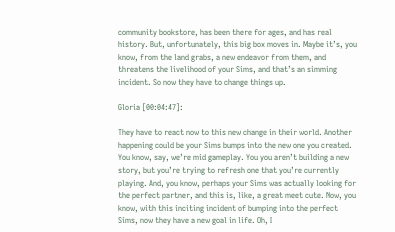community bookstore, has been there for ages, and has real history. But, unfortunately, this big box moves in. Maybe it’s, you know, from the land grabs, a new endeavor from them, and threatens the livelihood of your Sims, and that’s an simming incident. So now they have to change things up.

Gloria [00:04:47]:

They have to react now to this new change in their world. Another happening could be your Sims bumps into the new one you created. You know, say, we’re mid gameplay. You you aren’t building a new story, but you’re trying to refresh one that you’re currently playing. And, you know, perhaps your Sims was actually looking for the perfect partner, and this is, like, a great meet cute. Now, you know, with this inciting incident of bumping into the perfect Sims, now they have a new goal in life. Oh, I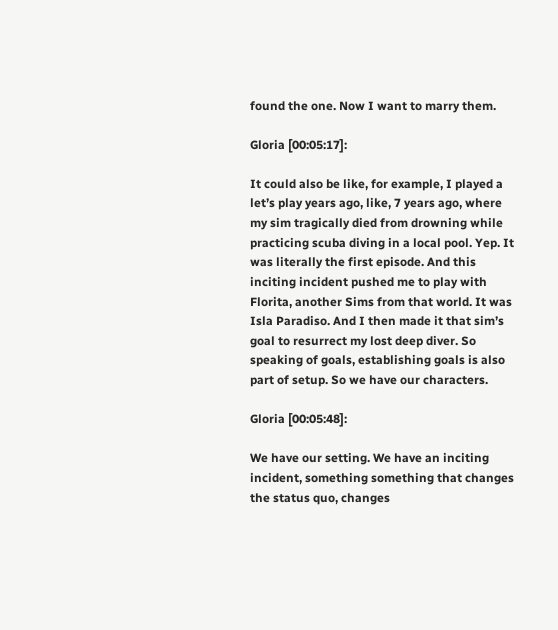found the one. Now I want to marry them.

Gloria [00:05:17]:

It could also be like, for example, I played a let’s play years ago, like, 7 years ago, where my sim tragically died from drowning while practicing scuba diving in a local pool. Yep. It was literally the first episode. And this inciting incident pushed me to play with Florita, another Sims from that world. It was Isla Paradiso. And I then made it that sim’s goal to resurrect my lost deep diver. So speaking of goals, establishing goals is also part of setup. So we have our characters.

Gloria [00:05:48]:

We have our setting. We have an inciting incident, something something that changes the status quo, changes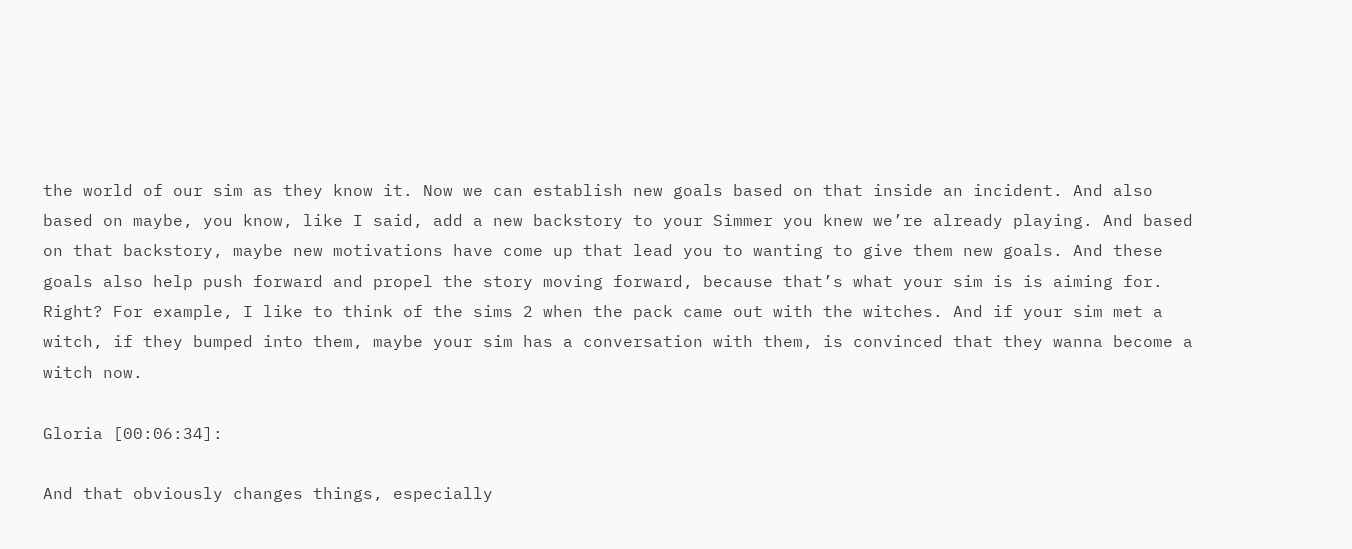the world of our sim as they know it. Now we can establish new goals based on that inside an incident. And also based on maybe, you know, like I said, add a new backstory to your Simmer you knew we’re already playing. And based on that backstory, maybe new motivations have come up that lead you to wanting to give them new goals. And these goals also help push forward and propel the story moving forward, because that’s what your sim is is aiming for. Right? For example, I like to think of the sims 2 when the pack came out with the witches. And if your sim met a witch, if they bumped into them, maybe your sim has a conversation with them, is convinced that they wanna become a witch now.

Gloria [00:06:34]:

And that obviously changes things, especially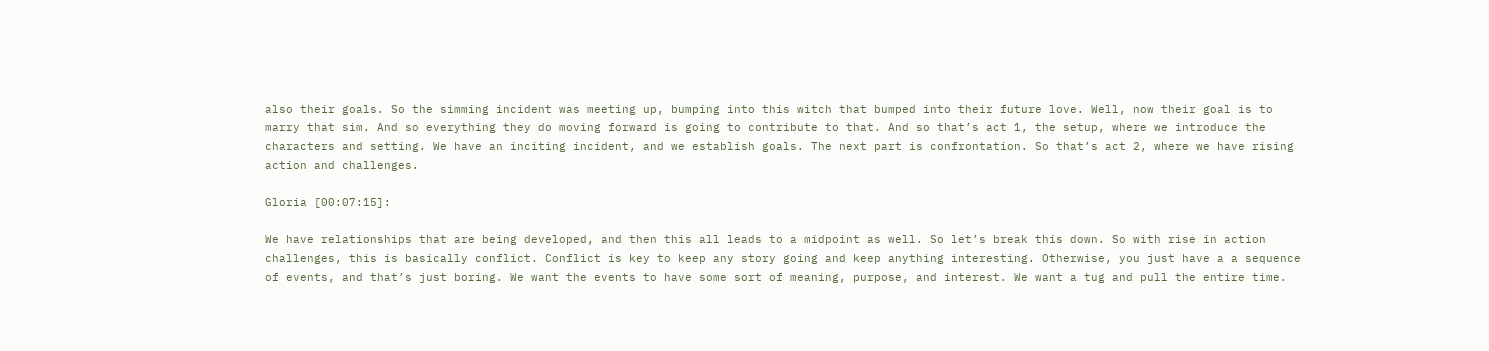also their goals. So the simming incident was meeting up, bumping into this witch that bumped into their future love. Well, now their goal is to marry that sim. And so everything they do moving forward is going to contribute to that. And so that’s act 1, the setup, where we introduce the characters and setting. We have an inciting incident, and we establish goals. The next part is confrontation. So that’s act 2, where we have rising action and challenges.

Gloria [00:07:15]:

We have relationships that are being developed, and then this all leads to a midpoint as well. So let’s break this down. So with rise in action challenges, this is basically conflict. Conflict is key to keep any story going and keep anything interesting. Otherwise, you just have a a sequence of events, and that’s just boring. We want the events to have some sort of meaning, purpose, and interest. We want a tug and pull the entire time.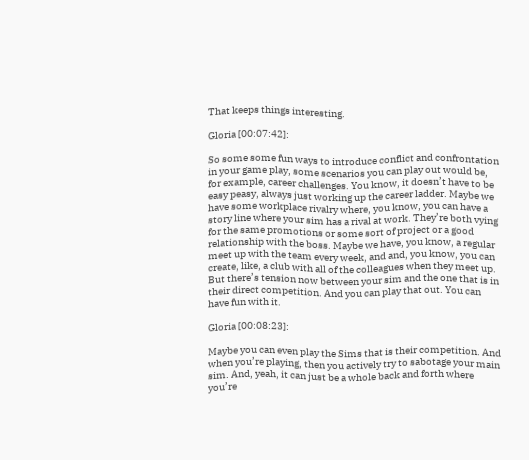That keeps things interesting.

Gloria [00:07:42]:

So some some fun ways to introduce conflict and confrontation in your game play, some scenarios you can play out would be, for example, career challenges. You know, it doesn’t have to be easy peasy, always just working up the career ladder. Maybe we have some workplace rivalry where, you know, you can have a story line where your sim has a rival at work. They’re both vying for the same promotions or some sort of project or a good relationship with the boss. Maybe we have, you know, a regular meet up with the team every week, and and, you know, you can create, like, a club with all of the colleagues when they meet up. But there’s tension now between your sim and the one that is in their direct competition. And you can play that out. You can have fun with it.

Gloria [00:08:23]:

Maybe you can even play the Sims that is their competition. And when you’re playing, then you actively try to sabotage your main sim. And, yeah, it can just be a whole back and forth where you’re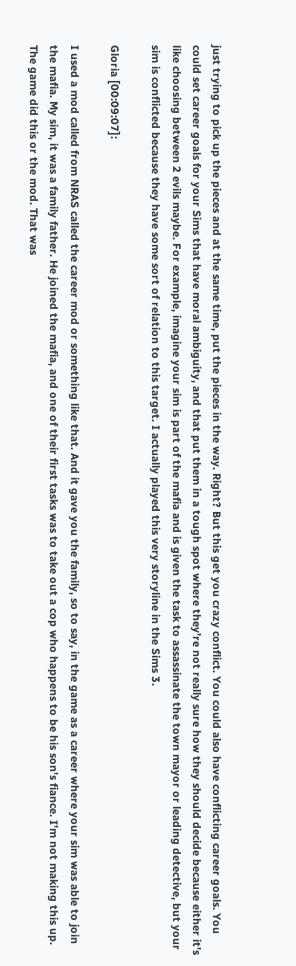just trying to pick up the pieces and at the same time, put the pieces in the way. Right? But this get you crazy conflict. You could also have conflicting career goals. You could set career goals for your Sims that have moral ambiguity, and that put them in a tough spot where they’re not really sure how they should decide because either it’s like choosing between 2 evils maybe. For example, imagine your sim is part of the mafia and is given the task to assassinate the town mayor or leading detective, but your sim is conflicted because they have some sort of relation to this target. I actually played this very storyline in the Sims 3.

Gloria [00:09:07]:

I used a mod called from NRAS called the career mod or something like that. And it gave you the family, so to say, in the game as a career where your sim was able to join the mafia. My sim, it was a family father. He joined the mafia, and one of their first tasks was to take out a cop who happens to be his son’s fiance. I’m not making this up. The game did this or the mod. That was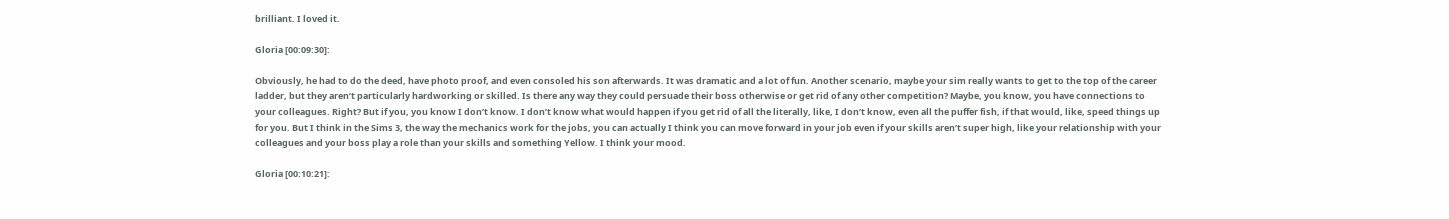brilliant. I loved it.

Gloria [00:09:30]:

Obviously, he had to do the deed, have photo proof, and even consoled his son afterwards. It was dramatic and a lot of fun. Another scenario, maybe your sim really wants to get to the top of the career ladder, but they aren’t particularly hardworking or skilled. Is there any way they could persuade their boss otherwise or get rid of any other competition? Maybe, you know, you have connections to your colleagues. Right? But if you, you know I don’t know. I don’t know what would happen if you get rid of all the literally, like, I don’t know, even all the puffer fish, if that would, like, speed things up for you. But I think in the Sims 3, the way the mechanics work for the jobs, you can actually I think you can move forward in your job even if your skills aren’t super high, like your relationship with your colleagues and your boss play a role than your skills and something Yellow. I think your mood.

Gloria [00:10:21]: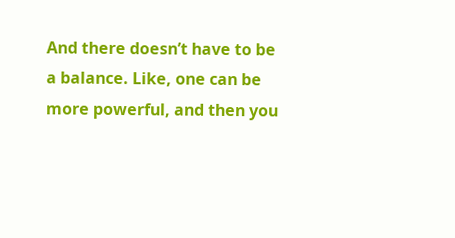And there doesn’t have to be a balance. Like, one can be more powerful, and then you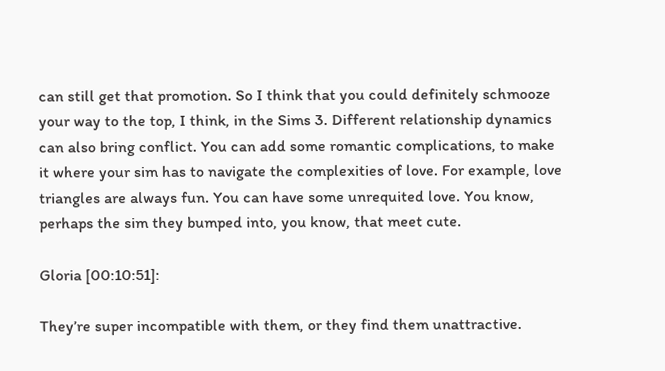can still get that promotion. So I think that you could definitely schmooze your way to the top, I think, in the Sims 3. Different relationship dynamics can also bring conflict. You can add some romantic complications, to make it where your sim has to navigate the complexities of love. For example, love triangles are always fun. You can have some unrequited love. You know, perhaps the sim they bumped into, you know, that meet cute.

Gloria [00:10:51]:

They’re super incompatible with them, or they find them unattractive.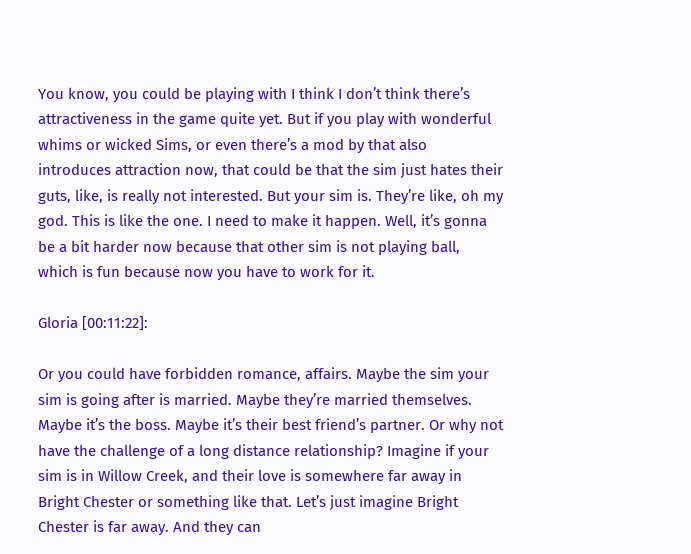You know, you could be playing with I think I don’t think there’s attractiveness in the game quite yet. But if you play with wonderful whims or wicked Sims, or even there’s a mod by that also introduces attraction now, that could be that the sim just hates their guts, like, is really not interested. But your sim is. They’re like, oh my god. This is like the one. I need to make it happen. Well, it’s gonna be a bit harder now because that other sim is not playing ball, which is fun because now you have to work for it.

Gloria [00:11:22]:

Or you could have forbidden romance, affairs. Maybe the sim your sim is going after is married. Maybe they’re married themselves. Maybe it’s the boss. Maybe it’s their best friend’s partner. Or why not have the challenge of a long distance relationship? Imagine if your sim is in Willow Creek, and their love is somewhere far away in Bright Chester or something like that. Let’s just imagine Bright Chester is far away. And they can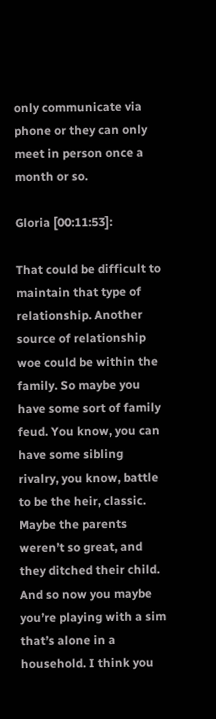only communicate via phone or they can only meet in person once a month or so.

Gloria [00:11:53]:

That could be difficult to maintain that type of relationship. Another source of relationship woe could be within the family. So maybe you have some sort of family feud. You know, you can have some sibling rivalry, you know, battle to be the heir, classic. Maybe the parents weren’t so great, and they ditched their child. And so now you maybe you’re playing with a sim that’s alone in a household. I think you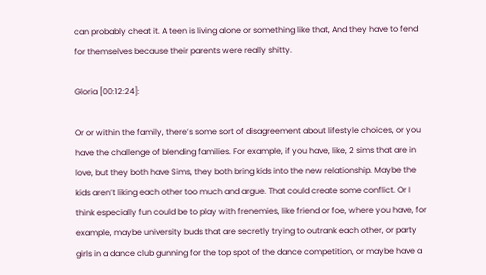can probably cheat it. A teen is living alone or something like that, And they have to fend for themselves because their parents were really shitty.

Gloria [00:12:24]:

Or or within the family, there’s some sort of disagreement about lifestyle choices, or you have the challenge of blending families. For example, if you have, like, 2 sims that are in love, but they both have Sims, they both bring kids into the new relationship. Maybe the kids aren’t liking each other too much and argue. That could create some conflict. Or I think especially fun could be to play with frenemies, like friend or foe, where you have, for example, maybe university buds that are secretly trying to outrank each other, or party girls in a dance club gunning for the top spot of the dance competition, or maybe have a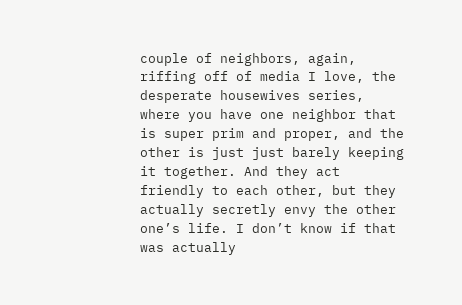couple of neighbors, again, riffing off of media I love, the desperate housewives series, where you have one neighbor that is super prim and proper, and the other is just just barely keeping it together. And they act friendly to each other, but they actually secretly envy the other one’s life. I don’t know if that was actually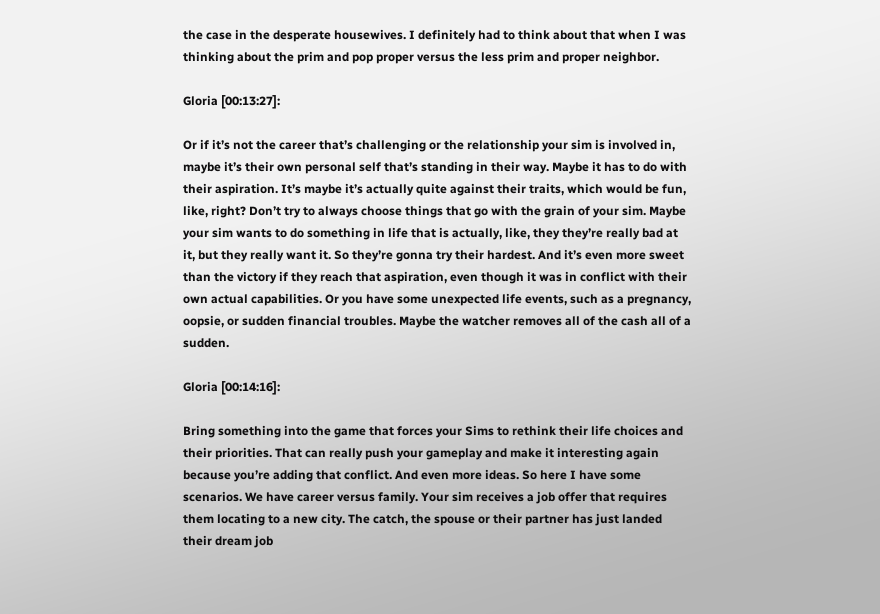the case in the desperate housewives. I definitely had to think about that when I was thinking about the prim and pop proper versus the less prim and proper neighbor.

Gloria [00:13:27]:

Or if it’s not the career that’s challenging or the relationship your sim is involved in, maybe it’s their own personal self that’s standing in their way. Maybe it has to do with their aspiration. It’s maybe it’s actually quite against their traits, which would be fun, like, right? Don’t try to always choose things that go with the grain of your sim. Maybe your sim wants to do something in life that is actually, like, they they’re really bad at it, but they really want it. So they’re gonna try their hardest. And it’s even more sweet than the victory if they reach that aspiration, even though it was in conflict with their own actual capabilities. Or you have some unexpected life events, such as a pregnancy, oopsie, or sudden financial troubles. Maybe the watcher removes all of the cash all of a sudden.

Gloria [00:14:16]:

Bring something into the game that forces your Sims to rethink their life choices and their priorities. That can really push your gameplay and make it interesting again because you’re adding that conflict. And even more ideas. So here I have some scenarios. We have career versus family. Your sim receives a job offer that requires them locating to a new city. The catch, the spouse or their partner has just landed their dream job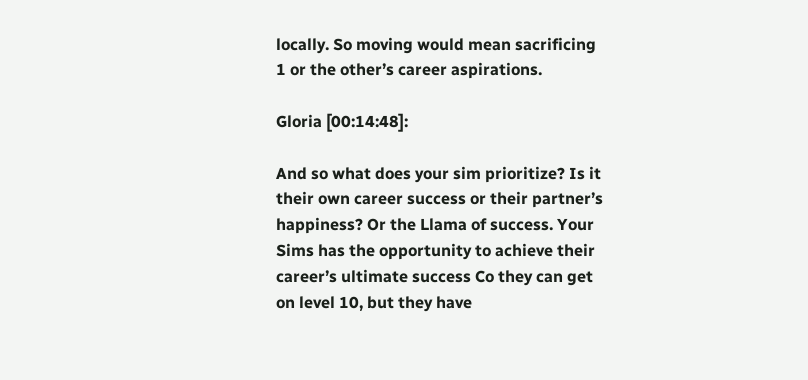locally. So moving would mean sacrificing 1 or the other’s career aspirations.

Gloria [00:14:48]:

And so what does your sim prioritize? Is it their own career success or their partner’s happiness? Or the Llama of success. Your Sims has the opportunity to achieve their career’s ultimate success Co they can get on level 10, but they have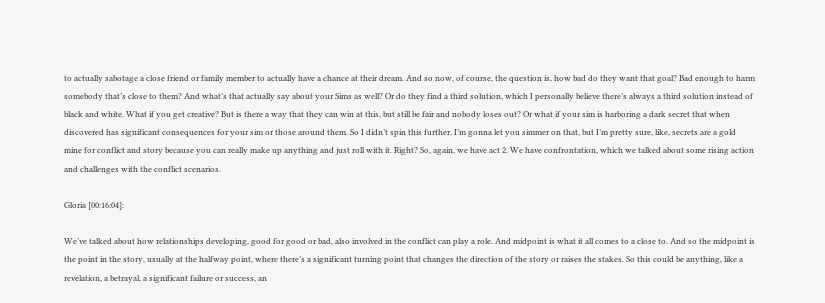to actually sabotage a close friend or family member to actually have a chance at their dream. And so now, of course, the question is, how bad do they want that goal? Bad enough to harm somebody that’s close to them? And what’s that actually say about your Sims as well? Or do they find a third solution, which I personally believe there’s always a third solution instead of black and white. What if you get creative? But is there a way that they can win at this, but still be fair and nobody loses out? Or what if your sim is harboring a dark secret that when discovered has significant consequences for your sim or those around them. So I didn’t spin this further. I’m gonna let you simmer on that, but I’m pretty sure, like, secrets are a gold mine for conflict and story because you can really make up anything and just roll with it. Right? So, again, we have act 2. We have confrontation, which we talked about some rising action and challenges with the conflict scenarios.

Gloria [00:16:04]:

We’ve talked about how relationships developing, good for good or bad, also involved in the conflict can play a role. And midpoint is what it all comes to a close to. And so the midpoint is the point in the story, usually at the halfway point, where there’s a significant turning point that changes the direction of the story or raises the stakes. So this could be anything, like a revelation, a betrayal, a significant failure or success, an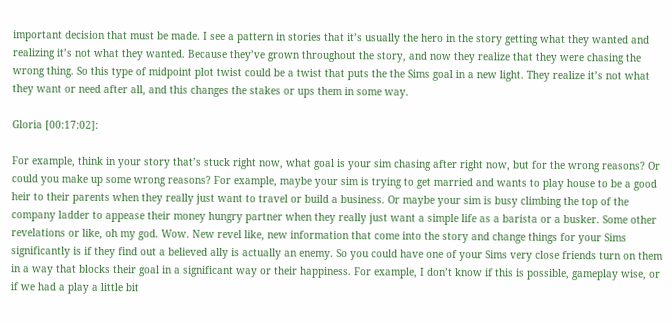important decision that must be made. I see a pattern in stories that it’s usually the hero in the story getting what they wanted and realizing it’s not what they wanted. Because they’ve grown throughout the story, and now they realize that they were chasing the wrong thing. So this type of midpoint plot twist could be a twist that puts the the Sims goal in a new light. They realize it’s not what they want or need after all, and this changes the stakes or ups them in some way.

Gloria [00:17:02]:

For example, think in your story that’s stuck right now, what goal is your sim chasing after right now, but for the wrong reasons? Or could you make up some wrong reasons? For example, maybe your sim is trying to get married and wants to play house to be a good heir to their parents when they really just want to travel or build a business. Or maybe your sim is busy climbing the top of the company ladder to appease their money hungry partner when they really just want a simple life as a barista or a busker. Some other revelations or like, oh my god. Wow. New revel like, new information that come into the story and change things for your Sims significantly is if they find out a believed ally is actually an enemy. So you could have one of your Sims very close friends turn on them in a way that blocks their goal in a significant way or their happiness. For example, I don’t know if this is possible, gameplay wise, or if we had a play a little bit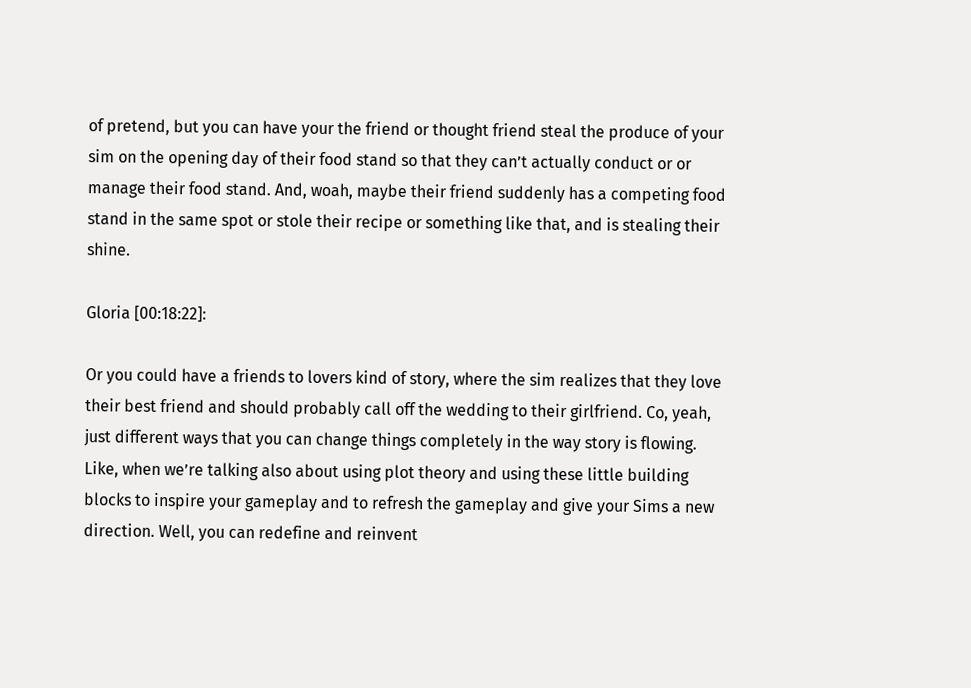of pretend, but you can have your the friend or thought friend steal the produce of your sim on the opening day of their food stand so that they can’t actually conduct or or manage their food stand. And, woah, maybe their friend suddenly has a competing food stand in the same spot or stole their recipe or something like that, and is stealing their shine.

Gloria [00:18:22]:

Or you could have a friends to lovers kind of story, where the sim realizes that they love their best friend and should probably call off the wedding to their girlfriend. Co, yeah, just different ways that you can change things completely in the way story is flowing. Like, when we’re talking also about using plot theory and using these little building blocks to inspire your gameplay and to refresh the gameplay and give your Sims a new direction. Well, you can redefine and reinvent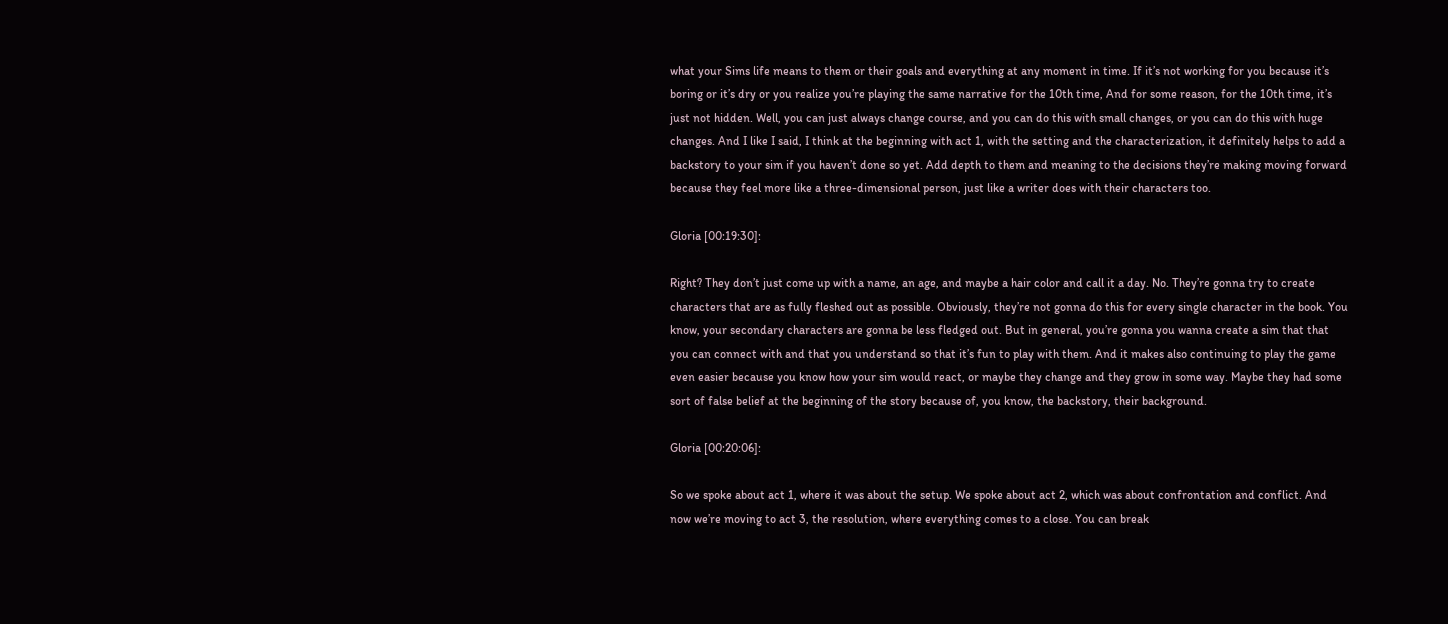what your Sims life means to them or their goals and everything at any moment in time. If it’s not working for you because it’s boring or it’s dry or you realize you’re playing the same narrative for the 10th time, And for some reason, for the 10th time, it’s just not hidden. Well, you can just always change course, and you can do this with small changes, or you can do this with huge changes. And I like I said, I think at the beginning with act 1, with the setting and the characterization, it definitely helps to add a backstory to your sim if you haven’t done so yet. Add depth to them and meaning to the decisions they’re making moving forward because they feel more like a three-dimensional person, just like a writer does with their characters too.

Gloria [00:19:30]:

Right? They don’t just come up with a name, an age, and maybe a hair color and call it a day. No. They’re gonna try to create characters that are as fully fleshed out as possible. Obviously, they’re not gonna do this for every single character in the book. You know, your secondary characters are gonna be less fledged out. But in general, you’re gonna you wanna create a sim that that you can connect with and that you understand so that it’s fun to play with them. And it makes also continuing to play the game even easier because you know how your sim would react, or maybe they change and they grow in some way. Maybe they had some sort of false belief at the beginning of the story because of, you know, the backstory, their background.

Gloria [00:20:06]:

So we spoke about act 1, where it was about the setup. We spoke about act 2, which was about confrontation and conflict. And now we’re moving to act 3, the resolution, where everything comes to a close. You can break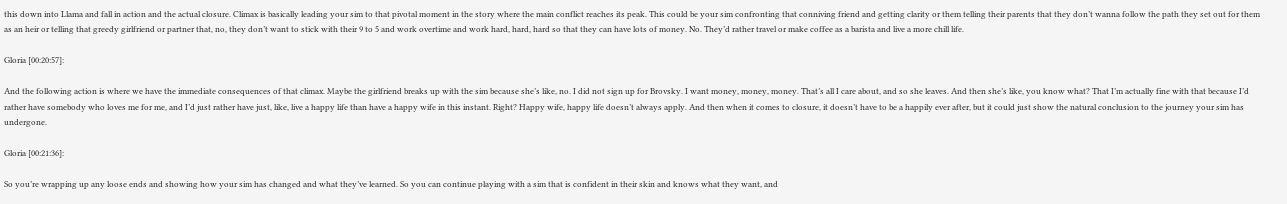this down into Llama and fall in action and the actual closure. Climax is basically leading your sim to that pivotal moment in the story where the main conflict reaches its peak. This could be your sim confronting that conniving friend and getting clarity or them telling their parents that they don’t wanna follow the path they set out for them as an heir or telling that greedy girlfriend or partner that, no, they don’t want to stick with their 9 to 5 and work overtime and work hard, hard, hard so that they can have lots of money. No. They’d rather travel or make coffee as a barista and live a more chill life.

Gloria [00:20:57]:

And the following action is where we have the immediate consequences of that climax. Maybe the girlfriend breaks up with the sim because she’s like, no. I did not sign up for Brovsky. I want money, money, money. That’s all I care about, and so she leaves. And then she’s like, you know what? That I’m actually fine with that because I’d rather have somebody who loves me for me, and I’d just rather have just, like, live a happy life than have a happy wife in this instant. Right? Happy wife, happy life doesn’t always apply. And then when it comes to closure, it doesn’t have to be a happily ever after, but it could just show the natural conclusion to the journey your sim has undergone.

Gloria [00:21:36]:

So you’re wrapping up any loose ends and showing how your sim has changed and what they’ve learned. So you can continue playing with a sim that is confident in their skin and knows what they want, and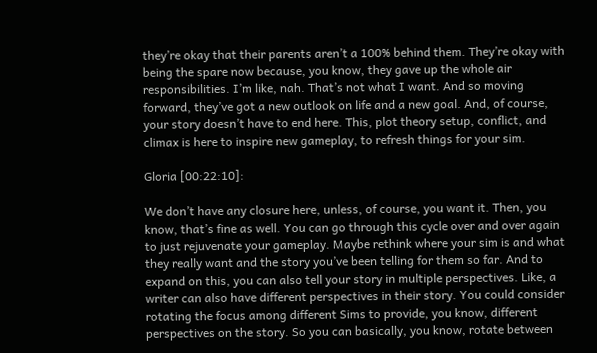they’re okay that their parents aren’t a 100% behind them. They’re okay with being the spare now because, you know, they gave up the whole air responsibilities. I’m like, nah. That’s not what I want. And so moving forward, they’ve got a new outlook on life and a new goal. And, of course, your story doesn’t have to end here. This, plot theory setup, conflict, and climax is here to inspire new gameplay, to refresh things for your sim.

Gloria [00:22:10]:

We don’t have any closure here, unless, of course, you want it. Then, you know, that’s fine as well. You can go through this cycle over and over again to just rejuvenate your gameplay. Maybe rethink where your sim is and what they really want and the story you’ve been telling for them so far. And to expand on this, you can also tell your story in multiple perspectives. Like, a writer can also have different perspectives in their story. You could consider rotating the focus among different Sims to provide, you know, different perspectives on the story. So you can basically, you know, rotate between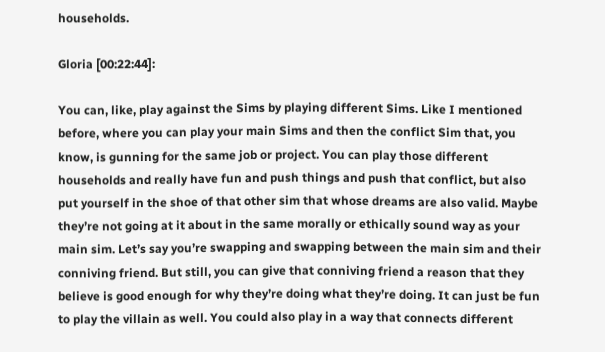households.

Gloria [00:22:44]:

You can, like, play against the Sims by playing different Sims. Like I mentioned before, where you can play your main Sims and then the conflict Sim that, you know, is gunning for the same job or project. You can play those different households and really have fun and push things and push that conflict, but also put yourself in the shoe of that other sim that whose dreams are also valid. Maybe they’re not going at it about in the same morally or ethically sound way as your main sim. Let’s say you’re swapping and swapping between the main sim and their conniving friend. But still, you can give that conniving friend a reason that they believe is good enough for why they’re doing what they’re doing. It can just be fun to play the villain as well. You could also play in a way that connects different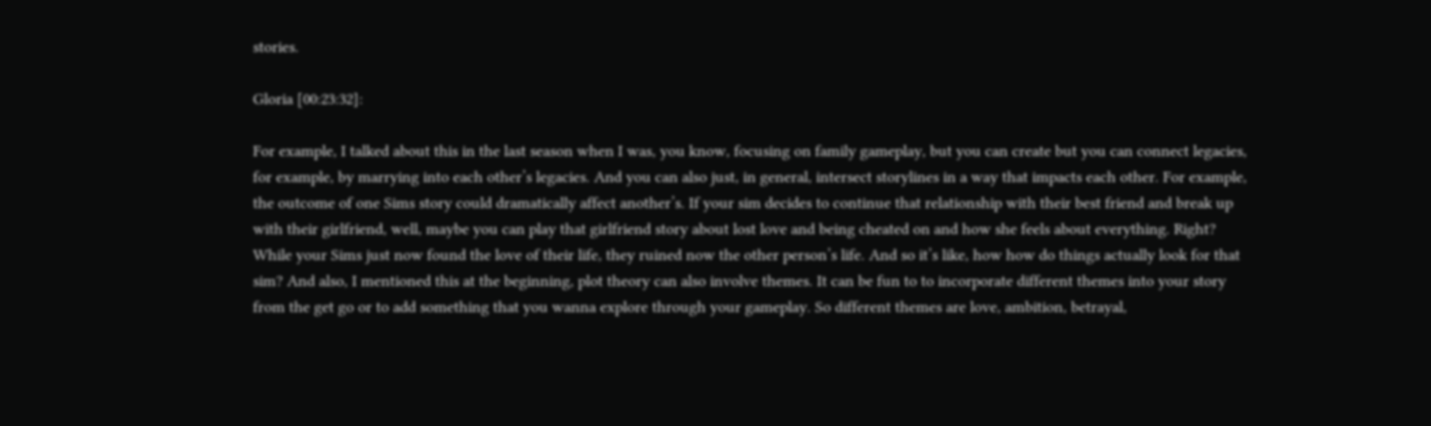stories.

Gloria [00:23:32]:

For example, I talked about this in the last season when I was, you know, focusing on family gameplay, but you can create but you can connect legacies, for example, by marrying into each other’s legacies. And you can also just, in general, intersect storylines in a way that impacts each other. For example, the outcome of one Sims story could dramatically affect another’s. If your sim decides to continue that relationship with their best friend and break up with their girlfriend, well, maybe you can play that girlfriend story about lost love and being cheated on and how she feels about everything. Right? While your Sims just now found the love of their life, they ruined now the other person’s life. And so it’s like, how how do things actually look for that sim? And also, I mentioned this at the beginning, plot theory can also involve themes. It can be fun to to incorporate different themes into your story from the get go or to add something that you wanna explore through your gameplay. So different themes are love, ambition, betrayal,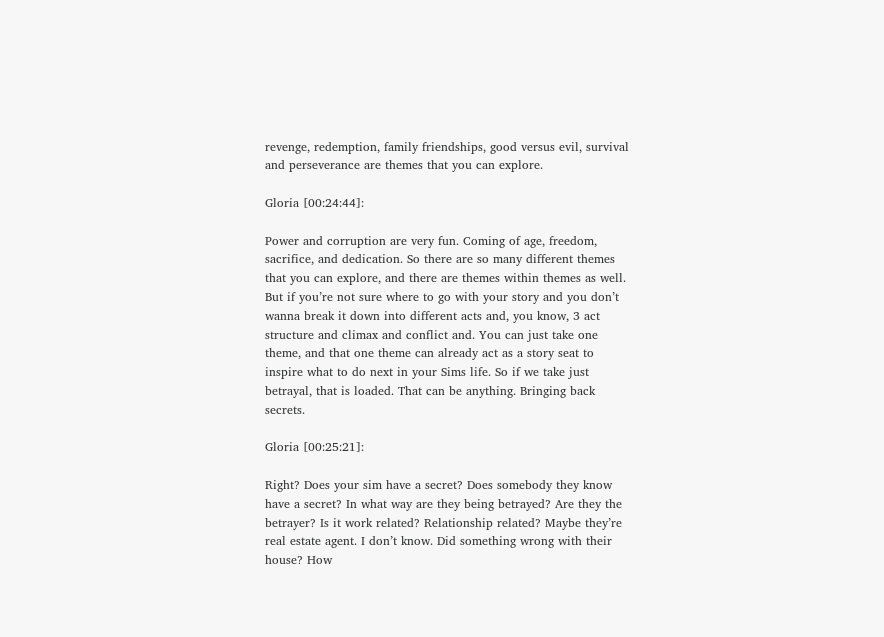revenge, redemption, family friendships, good versus evil, survival and perseverance are themes that you can explore.

Gloria [00:24:44]:

Power and corruption are very fun. Coming of age, freedom, sacrifice, and dedication. So there are so many different themes that you can explore, and there are themes within themes as well. But if you’re not sure where to go with your story and you don’t wanna break it down into different acts and, you know, 3 act structure and climax and conflict and. You can just take one theme, and that one theme can already act as a story seat to inspire what to do next in your Sims life. So if we take just betrayal, that is loaded. That can be anything. Bringing back secrets.

Gloria [00:25:21]:

Right? Does your sim have a secret? Does somebody they know have a secret? In what way are they being betrayed? Are they the betrayer? Is it work related? Relationship related? Maybe they’re real estate agent. I don’t know. Did something wrong with their house? How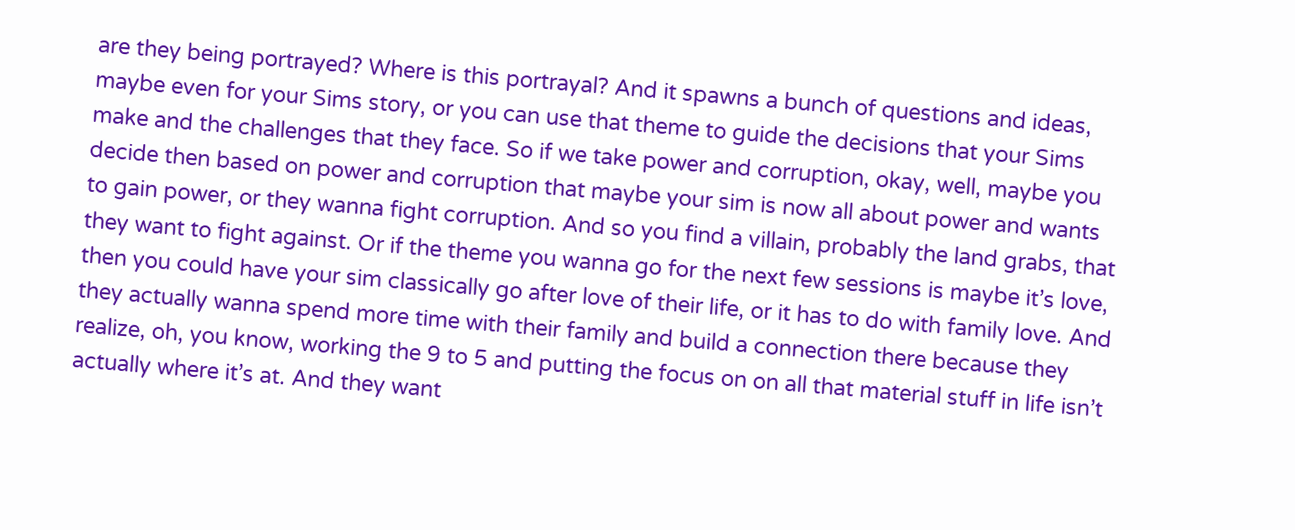are they being portrayed? Where is this portrayal? And it spawns a bunch of questions and ideas, maybe even for your Sims story, or you can use that theme to guide the decisions that your Sims make and the challenges that they face. So if we take power and corruption, okay, well, maybe you decide then based on power and corruption that maybe your sim is now all about power and wants to gain power, or they wanna fight corruption. And so you find a villain, probably the land grabs, that they want to fight against. Or if the theme you wanna go for the next few sessions is maybe it’s love, then you could have your sim classically go after love of their life, or it has to do with family love. And they actually wanna spend more time with their family and build a connection there because they realize, oh, you know, working the 9 to 5 and putting the focus on on all that material stuff in life isn’t actually where it’s at. And they want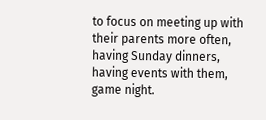to focus on meeting up with their parents more often, having Sunday dinners, having events with them, game night.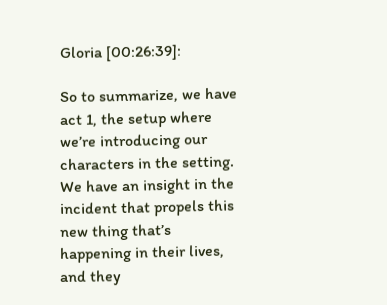Gloria [00:26:39]:

So to summarize, we have act 1, the setup where we’re introducing our characters in the setting. We have an insight in the incident that propels this new thing that’s happening in their lives, and they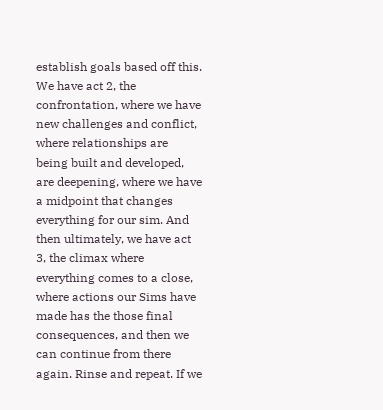establish goals based off this. We have act 2, the confrontation, where we have new challenges and conflict, where relationships are being built and developed, are deepening, where we have a midpoint that changes everything for our sim. And then ultimately, we have act 3, the climax where everything comes to a close, where actions our Sims have made has the those final consequences, and then we can continue from there again. Rinse and repeat. If we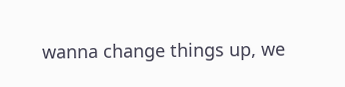wanna change things up, we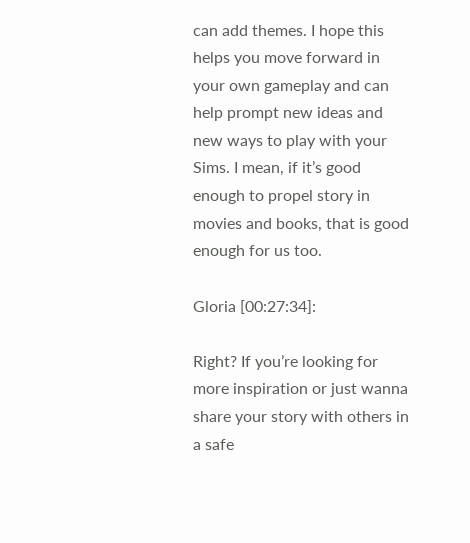can add themes. I hope this helps you move forward in your own gameplay and can help prompt new ideas and new ways to play with your Sims. I mean, if it’s good enough to propel story in movies and books, that is good enough for us too.

Gloria [00:27:34]:

Right? If you’re looking for more inspiration or just wanna share your story with others in a safe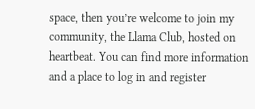space, then you’re welcome to join my community, the Llama Club, hosted on heartbeat. You can find more information and a place to log in and register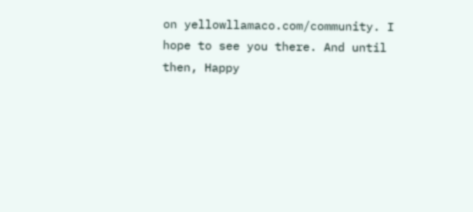on yellowllamaco.com/community. I hope to see you there. And until then, Happy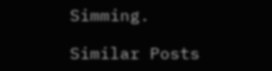Simming.

Similar Posts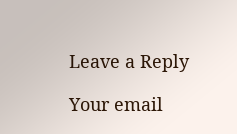Leave a Reply

Your email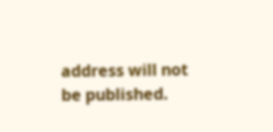address will not be published.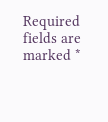Required fields are marked *